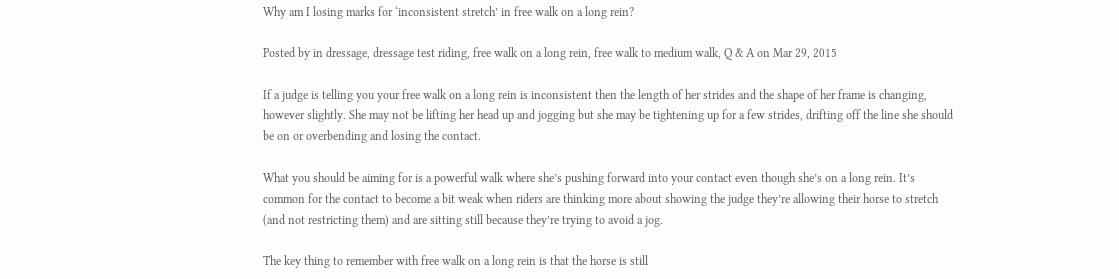Why am I losing marks for ‘inconsistent stretch’ in free walk on a long rein?

Posted by in dressage, dressage test riding, free walk on a long rein, free walk to medium walk, Q & A on Mar 29, 2015

If a judge is telling you your free walk on a long rein is inconsistent then the length of her strides and the shape of her frame is changing, however slightly. She may not be lifting her head up and jogging but she may be tightening up for a few strides, drifting off the line she should be on or overbending and losing the contact.

What you should be aiming for is a powerful walk where she’s pushing forward into your contact even though she’s on a long rein. It’s common for the contact to become a bit weak when riders are thinking more about showing the judge they’re allowing their horse to stretch (and not restricting them) and are sitting still because they’re trying to avoid a jog.

The key thing to remember with free walk on a long rein is that the horse is still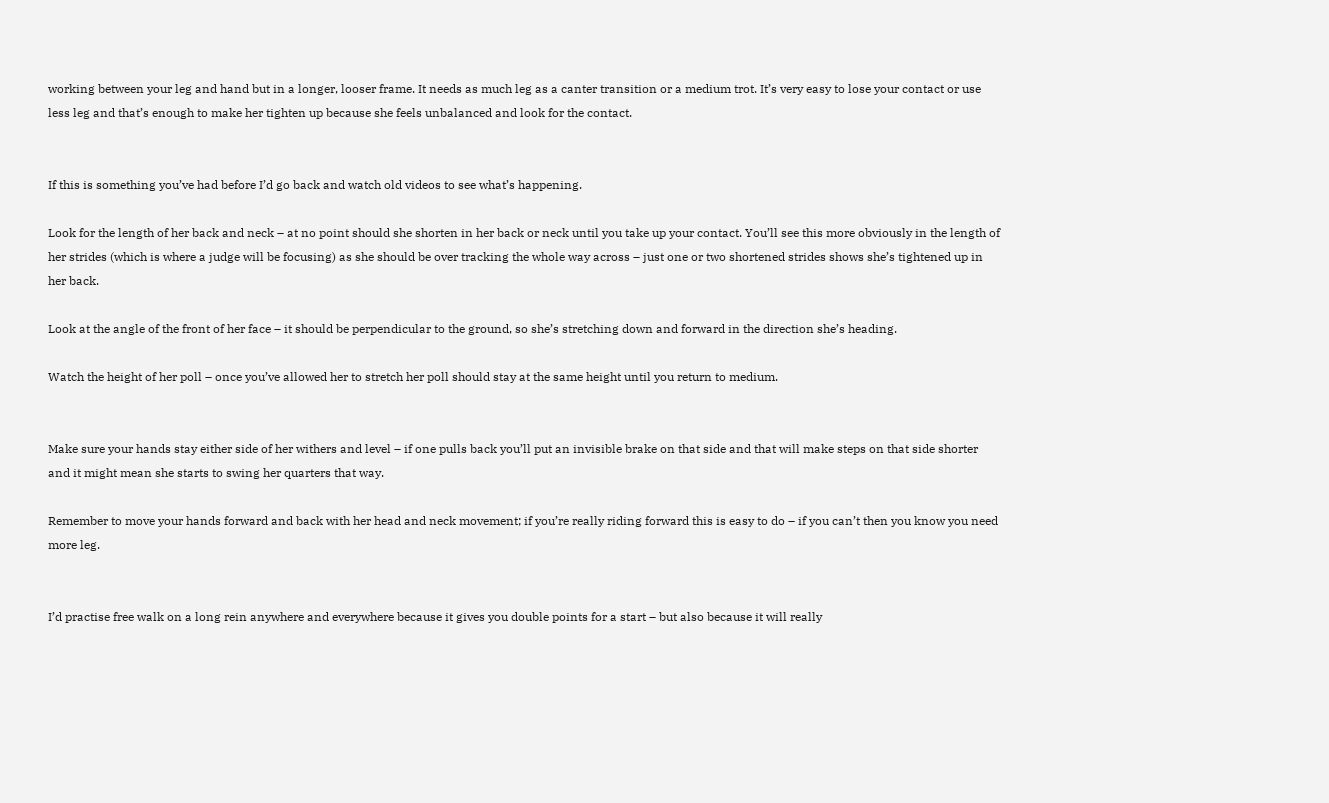working between your leg and hand but in a longer, looser frame. It needs as much leg as a canter transition or a medium trot. It’s very easy to lose your contact or use less leg and that’s enough to make her tighten up because she feels unbalanced and look for the contact.


If this is something you’ve had before I’d go back and watch old videos to see what’s happening.

Look for the length of her back and neck – at no point should she shorten in her back or neck until you take up your contact. You’ll see this more obviously in the length of her strides (which is where a judge will be focusing) as she should be over tracking the whole way across – just one or two shortened strides shows she’s tightened up in her back.

Look at the angle of the front of her face – it should be perpendicular to the ground, so she’s stretching down and forward in the direction she’s heading.

Watch the height of her poll – once you’ve allowed her to stretch her poll should stay at the same height until you return to medium.


Make sure your hands stay either side of her withers and level – if one pulls back you’ll put an invisible brake on that side and that will make steps on that side shorter and it might mean she starts to swing her quarters that way.

Remember to move your hands forward and back with her head and neck movement; if you’re really riding forward this is easy to do – if you can’t then you know you need more leg.


I’d practise free walk on a long rein anywhere and everywhere because it gives you double points for a start – but also because it will really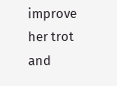improve her trot and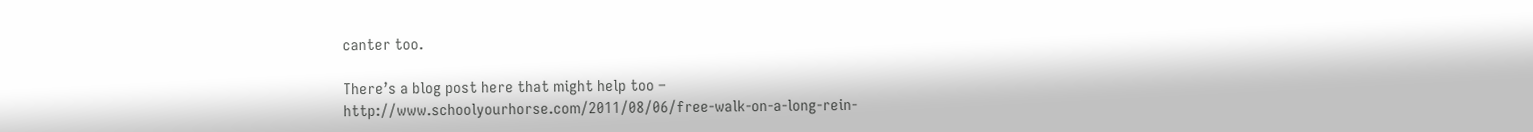canter too.

There’s a blog post here that might help too – http://www.schoolyourhorse.com/2011/08/06/free-walk-on-a-long-rein-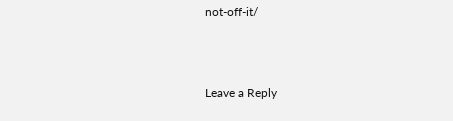not-off-it/



Leave a Reply